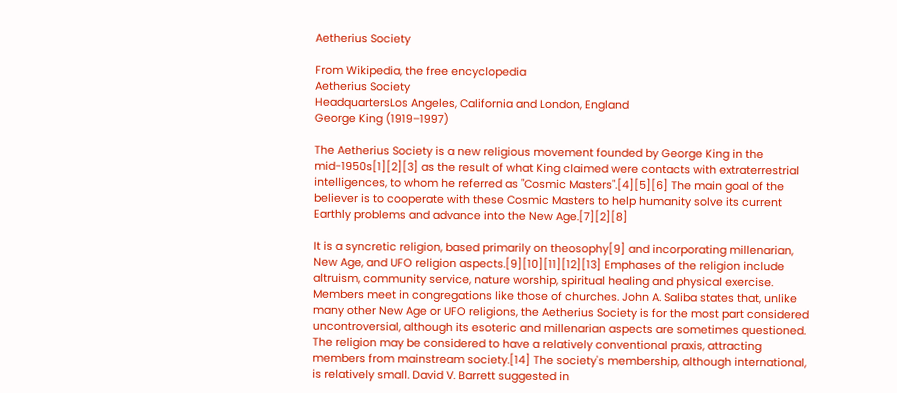Aetherius Society

From Wikipedia, the free encyclopedia
Aetherius Society
HeadquartersLos Angeles, California and London, England
George King (1919–1997)

The Aetherius Society is a new religious movement founded by George King in the mid-1950s[1][2][3] as the result of what King claimed were contacts with extraterrestrial intelligences, to whom he referred as "Cosmic Masters".[4][5][6] The main goal of the believer is to cooperate with these Cosmic Masters to help humanity solve its current Earthly problems and advance into the New Age.[7][2][8]

It is a syncretic religion, based primarily on theosophy[9] and incorporating millenarian, New Age, and UFO religion aspects.[9][10][11][12][13] Emphases of the religion include altruism, community service, nature worship, spiritual healing and physical exercise. Members meet in congregations like those of churches. John A. Saliba states that, unlike many other New Age or UFO religions, the Aetherius Society is for the most part considered uncontroversial, although its esoteric and millenarian aspects are sometimes questioned. The religion may be considered to have a relatively conventional praxis, attracting members from mainstream society.[14] The society's membership, although international, is relatively small. David V. Barrett suggested in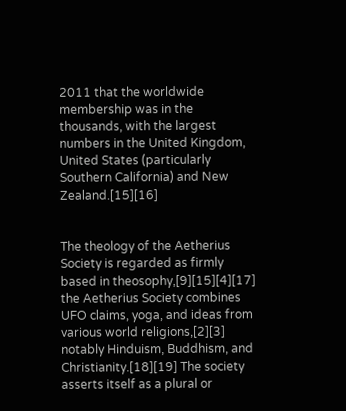2011 that the worldwide membership was in the thousands, with the largest numbers in the United Kingdom, United States (particularly Southern California) and New Zealand.[15][16]


The theology of the Aetherius Society is regarded as firmly based in theosophy,[9][15][4][17] the Aetherius Society combines UFO claims, yoga, and ideas from various world religions,[2][3] notably Hinduism, Buddhism, and Christianity.[18][19] The society asserts itself as a plural or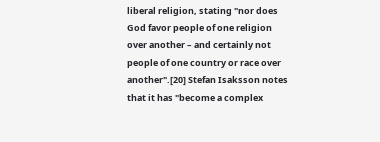liberal religion, stating "nor does God favor people of one religion over another – and certainly not people of one country or race over another".[20] Stefan Isaksson notes that it has "become a complex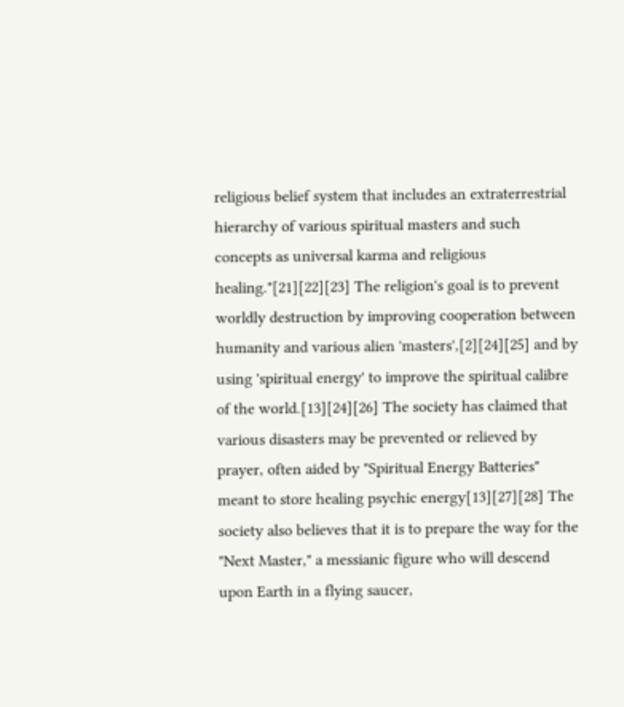religious belief system that includes an extraterrestrial hierarchy of various spiritual masters and such concepts as universal karma and religious healing."[21][22][23] The religion's goal is to prevent worldly destruction by improving cooperation between humanity and various alien 'masters',[2][24][25] and by using 'spiritual energy' to improve the spiritual calibre of the world.[13][24][26] The society has claimed that various disasters may be prevented or relieved by prayer, often aided by "Spiritual Energy Batteries" meant to store healing psychic energy[13][27][28] The society also believes that it is to prepare the way for the "Next Master," a messianic figure who will descend upon Earth in a flying saucer,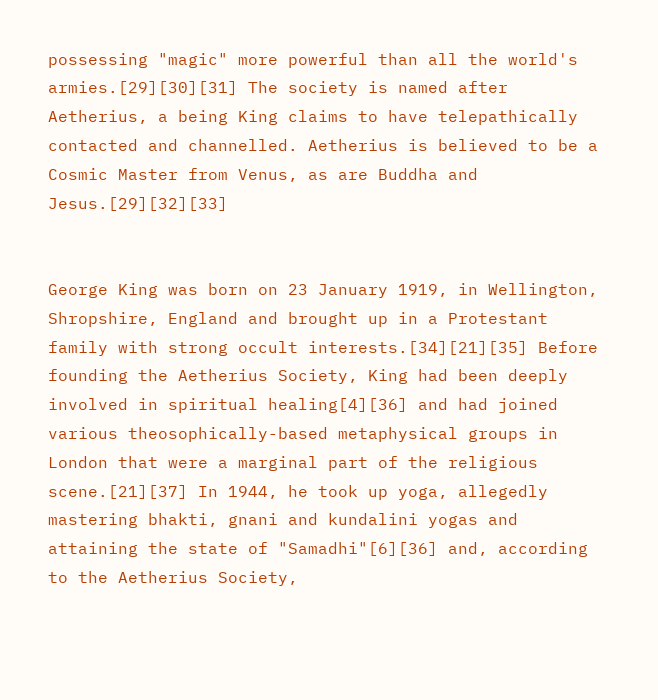possessing "magic" more powerful than all the world's armies.[29][30][31] The society is named after Aetherius, a being King claims to have telepathically contacted and channelled. Aetherius is believed to be a Cosmic Master from Venus, as are Buddha and Jesus.[29][32][33]


George King was born on 23 January 1919, in Wellington, Shropshire, England and brought up in a Protestant family with strong occult interests.[34][21][35] Before founding the Aetherius Society, King had been deeply involved in spiritual healing[4][36] and had joined various theosophically-based metaphysical groups in London that were a marginal part of the religious scene.[21][37] In 1944, he took up yoga, allegedly mastering bhakti, gnani and kundalini yogas and attaining the state of "Samadhi"[6][36] and, according to the Aetherius Society,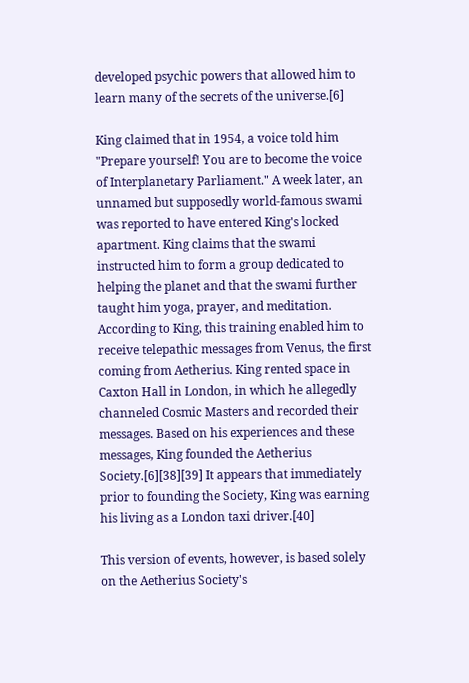developed psychic powers that allowed him to learn many of the secrets of the universe.[6]

King claimed that in 1954, a voice told him "Prepare yourself! You are to become the voice of Interplanetary Parliament." A week later, an unnamed but supposedly world-famous swami was reported to have entered King's locked apartment. King claims that the swami instructed him to form a group dedicated to helping the planet and that the swami further taught him yoga, prayer, and meditation. According to King, this training enabled him to receive telepathic messages from Venus, the first coming from Aetherius. King rented space in Caxton Hall in London, in which he allegedly channeled Cosmic Masters and recorded their messages. Based on his experiences and these messages, King founded the Aetherius Society.[6][38][39] It appears that immediately prior to founding the Society, King was earning his living as a London taxi driver.[40]

This version of events, however, is based solely on the Aetherius Society's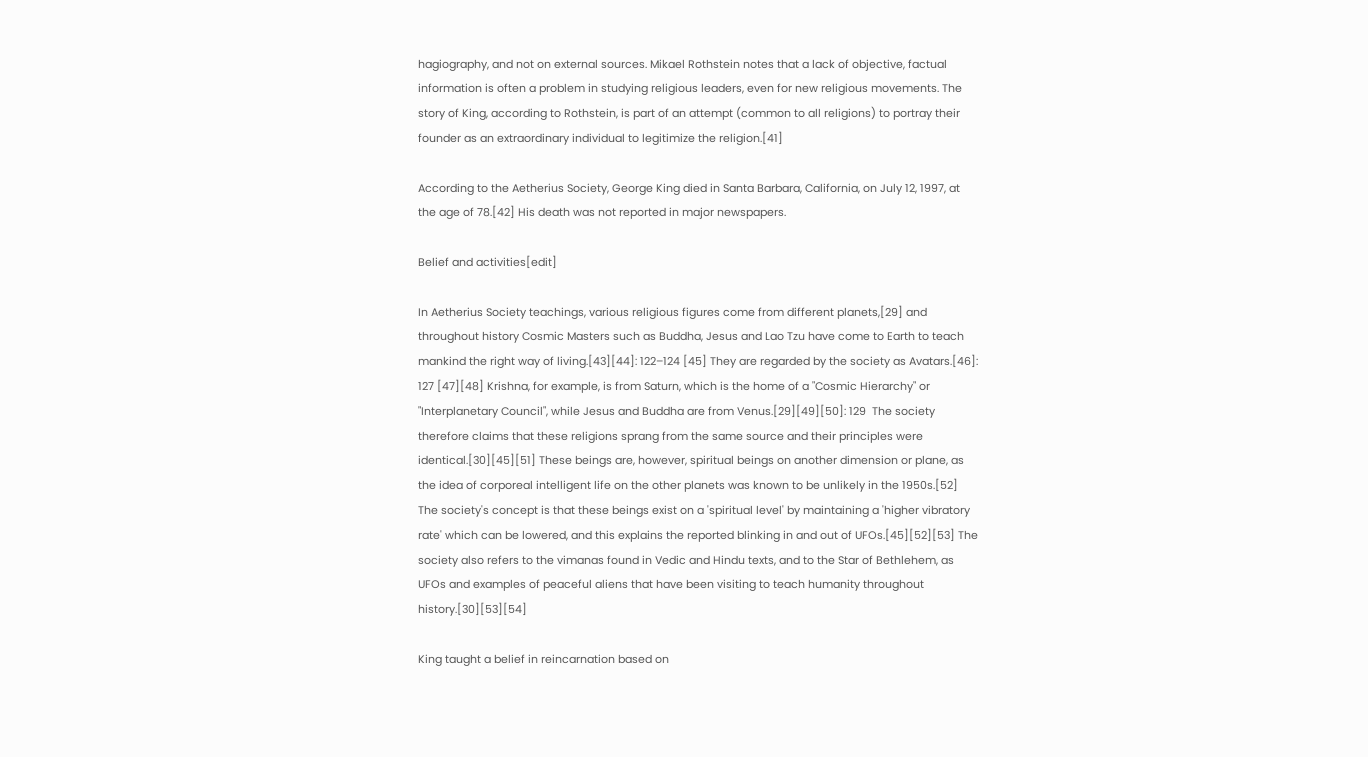hagiography, and not on external sources. Mikael Rothstein notes that a lack of objective, factual information is often a problem in studying religious leaders, even for new religious movements. The story of King, according to Rothstein, is part of an attempt (common to all religions) to portray their founder as an extraordinary individual to legitimize the religion.[41]

According to the Aetherius Society, George King died in Santa Barbara, California, on July 12, 1997, at the age of 78.[42] His death was not reported in major newspapers.

Belief and activities[edit]

In Aetherius Society teachings, various religious figures come from different planets,[29] and throughout history Cosmic Masters such as Buddha, Jesus and Lao Tzu have come to Earth to teach mankind the right way of living.[43][44]: 122–124 [45] They are regarded by the society as Avatars.[46]: 127 [47][48] Krishna, for example, is from Saturn, which is the home of a "Cosmic Hierarchy" or "Interplanetary Council", while Jesus and Buddha are from Venus.[29][49][50]: 129  The society therefore claims that these religions sprang from the same source and their principles were identical.[30][45][51] These beings are, however, spiritual beings on another dimension or plane, as the idea of corporeal intelligent life on the other planets was known to be unlikely in the 1950s.[52] The society's concept is that these beings exist on a 'spiritual level' by maintaining a 'higher vibratory rate' which can be lowered, and this explains the reported blinking in and out of UFOs.[45][52][53] The society also refers to the vimanas found in Vedic and Hindu texts, and to the Star of Bethlehem, as UFOs and examples of peaceful aliens that have been visiting to teach humanity throughout history.[30][53][54]

King taught a belief in reincarnation based on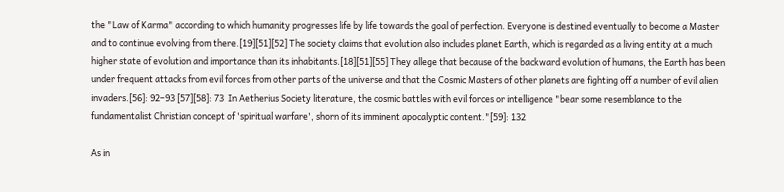the "Law of Karma" according to which humanity progresses life by life towards the goal of perfection. Everyone is destined eventually to become a Master and to continue evolving from there.[19][51][52] The society claims that evolution also includes planet Earth, which is regarded as a living entity at a much higher state of evolution and importance than its inhabitants.[18][51][55] They allege that because of the backward evolution of humans, the Earth has been under frequent attacks from evil forces from other parts of the universe and that the Cosmic Masters of other planets are fighting off a number of evil alien invaders.[56]: 92–93 [57][58]: 73  In Aetherius Society literature, the cosmic battles with evil forces or intelligence "bear some resemblance to the fundamentalist Christian concept of 'spiritual warfare', shorn of its imminent apocalyptic content."[59]: 132

As in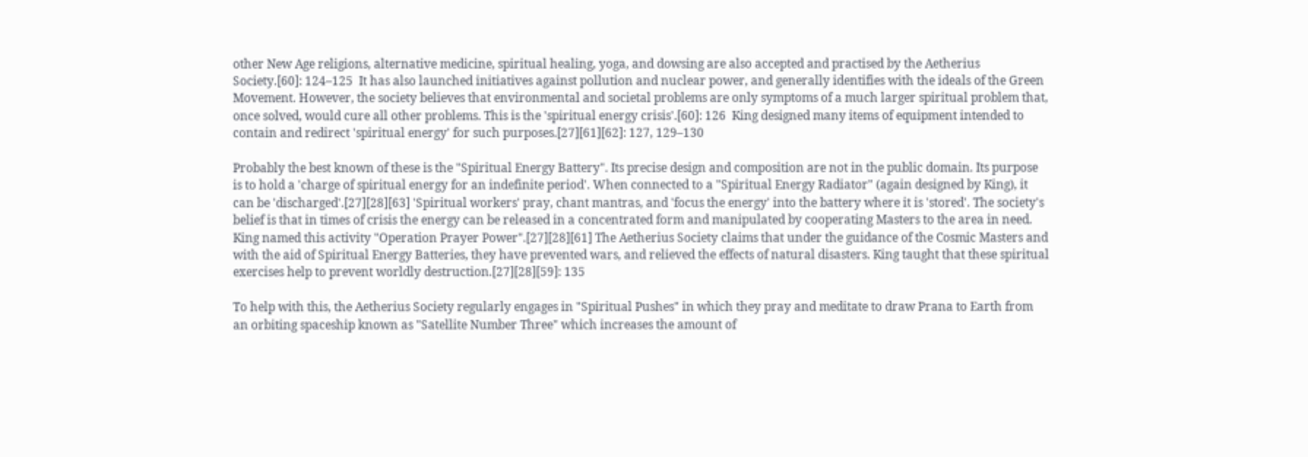other New Age religions, alternative medicine, spiritual healing, yoga, and dowsing are also accepted and practised by the Aetherius Society.[60]: 124–125  It has also launched initiatives against pollution and nuclear power, and generally identifies with the ideals of the Green Movement. However, the society believes that environmental and societal problems are only symptoms of a much larger spiritual problem that, once solved, would cure all other problems. This is the 'spiritual energy crisis'.[60]: 126  King designed many items of equipment intended to contain and redirect 'spiritual energy' for such purposes.[27][61][62]: 127, 129–130

Probably the best known of these is the "Spiritual Energy Battery". Its precise design and composition are not in the public domain. Its purpose is to hold a 'charge of spiritual energy for an indefinite period'. When connected to a "Spiritual Energy Radiator" (again designed by King), it can be 'discharged'.[27][28][63] 'Spiritual workers' pray, chant mantras, and 'focus the energy' into the battery where it is 'stored'. The society's belief is that in times of crisis the energy can be released in a concentrated form and manipulated by cooperating Masters to the area in need. King named this activity "Operation Prayer Power".[27][28][61] The Aetherius Society claims that under the guidance of the Cosmic Masters and with the aid of Spiritual Energy Batteries, they have prevented wars, and relieved the effects of natural disasters. King taught that these spiritual exercises help to prevent worldly destruction.[27][28][59]: 135

To help with this, the Aetherius Society regularly engages in "Spiritual Pushes" in which they pray and meditate to draw Prana to Earth from an orbiting spaceship known as "Satellite Number Three" which increases the amount of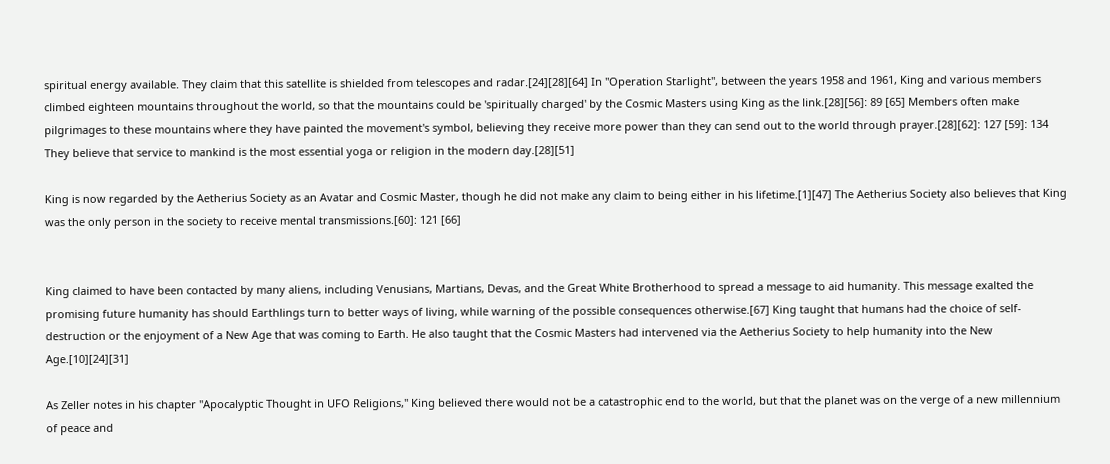spiritual energy available. They claim that this satellite is shielded from telescopes and radar.[24][28][64] In "Operation Starlight", between the years 1958 and 1961, King and various members climbed eighteen mountains throughout the world, so that the mountains could be 'spiritually charged' by the Cosmic Masters using King as the link.[28][56]: 89 [65] Members often make pilgrimages to these mountains where they have painted the movement's symbol, believing they receive more power than they can send out to the world through prayer.[28][62]: 127 [59]: 134  They believe that service to mankind is the most essential yoga or religion in the modern day.[28][51]

King is now regarded by the Aetherius Society as an Avatar and Cosmic Master, though he did not make any claim to being either in his lifetime.[1][47] The Aetherius Society also believes that King was the only person in the society to receive mental transmissions.[60]: 121 [66]


King claimed to have been contacted by many aliens, including Venusians, Martians, Devas, and the Great White Brotherhood to spread a message to aid humanity. This message exalted the promising future humanity has should Earthlings turn to better ways of living, while warning of the possible consequences otherwise.[67] King taught that humans had the choice of self-destruction or the enjoyment of a New Age that was coming to Earth. He also taught that the Cosmic Masters had intervened via the Aetherius Society to help humanity into the New Age.[10][24][31]

As Zeller notes in his chapter "Apocalyptic Thought in UFO Religions," King believed there would not be a catastrophic end to the world, but that the planet was on the verge of a new millennium of peace and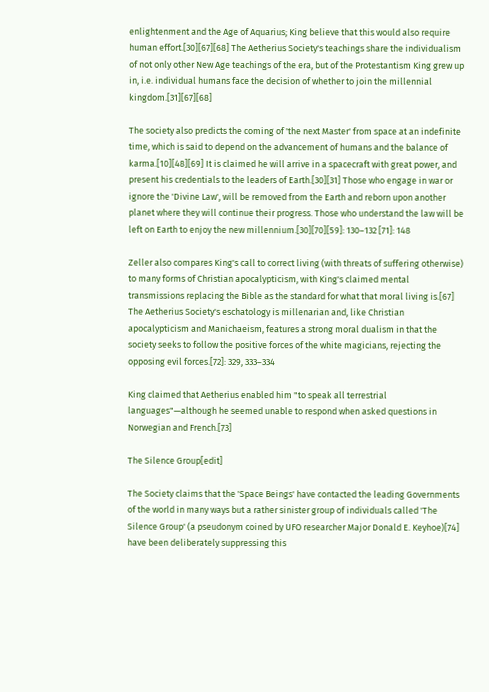enlightenment and the Age of Aquarius; King believe that this would also require human effort.[30][67][68] The Aetherius Society's teachings share the individualism of not only other New Age teachings of the era, but of the Protestantism King grew up in, i.e. individual humans face the decision of whether to join the millennial kingdom.[31][67][68]

The society also predicts the coming of 'the next Master' from space at an indefinite time, which is said to depend on the advancement of humans and the balance of karma.[10][48][69] It is claimed he will arrive in a spacecraft with great power, and present his credentials to the leaders of Earth.[30][31] Those who engage in war or ignore the 'Divine Law', will be removed from the Earth and reborn upon another planet where they will continue their progress. Those who understand the law will be left on Earth to enjoy the new millennium.[30][70][59]: 130–132 [71]: 148

Zeller also compares King's call to correct living (with threats of suffering otherwise) to many forms of Christian apocalypticism, with King's claimed mental transmissions replacing the Bible as the standard for what that moral living is.[67] The Aetherius Society's eschatology is millenarian and, like Christian apocalypticism and Manichaeism, features a strong moral dualism in that the society seeks to follow the positive forces of the white magicians, rejecting the opposing evil forces.[72]: 329, 333–334

King claimed that Aetherius enabled him "to speak all terrestrial languages"—although he seemed unable to respond when asked questions in Norwegian and French.[73]

The Silence Group[edit]

The Society claims that the 'Space Beings' have contacted the leading Governments of the world in many ways but a rather sinister group of individuals called 'The Silence Group' (a pseudonym coined by UFO researcher Major Donald E. Keyhoe)[74] have been deliberately suppressing this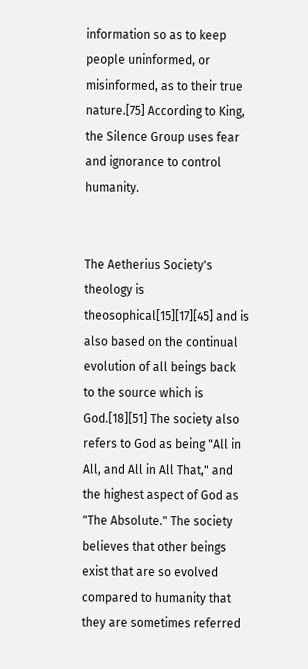information so as to keep people uninformed, or misinformed, as to their true nature.[75] According to King, the Silence Group uses fear and ignorance to control humanity.


The Aetherius Society's theology is theosophical[15][17][45] and is also based on the continual evolution of all beings back to the source which is God.[18][51] The society also refers to God as being "All in All, and All in All That," and the highest aspect of God as "The Absolute." The society believes that other beings exist that are so evolved compared to humanity that they are sometimes referred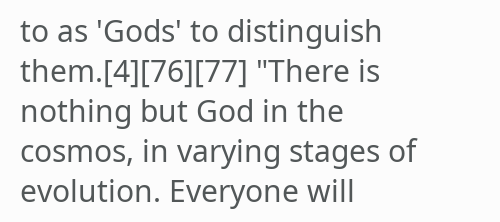to as 'Gods' to distinguish them.[4][76][77] "There is nothing but God in the cosmos, in varying stages of evolution. Everyone will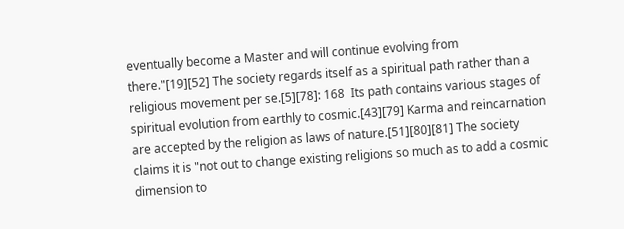eventually become a Master and will continue evolving from there."[19][52] The society regards itself as a spiritual path rather than a religious movement per se.[5][78]: 168  Its path contains various stages of spiritual evolution from earthly to cosmic.[43][79] Karma and reincarnation are accepted by the religion as laws of nature.[51][80][81] The society claims it is "not out to change existing religions so much as to add a cosmic dimension to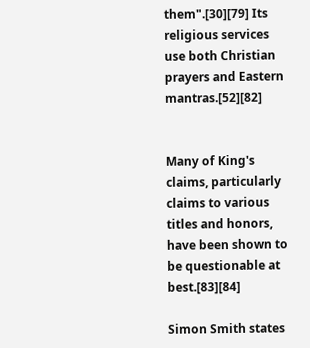them".[30][79] Its religious services use both Christian prayers and Eastern mantras.[52][82]


Many of King's claims, particularly claims to various titles and honors, have been shown to be questionable at best.[83][84]

Simon Smith states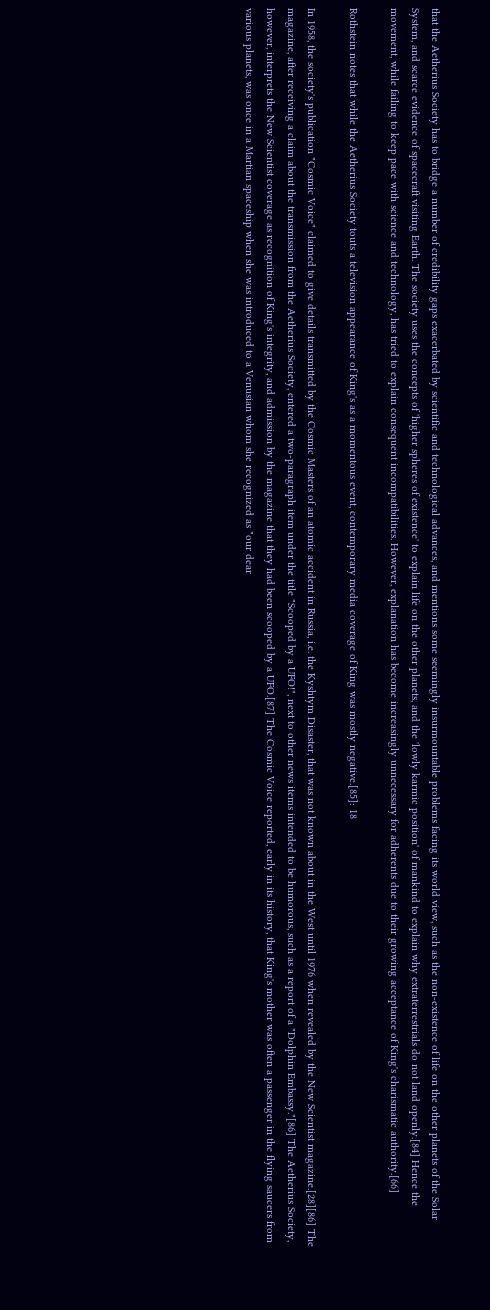that the Aetherius Society has to bridge a number of credibility gaps exacerbated by scientific and technological advances, and mentions some seemingly insurmountable problems facing its world view, such as the non-existence of life on the other planets of the Solar System, and scarce evidence of spacecraft visiting Earth. The society uses the concepts of 'higher spheres of existence' to explain life on the other planets, and the 'lowly karmic position' of mankind to explain why extraterrestrials do not land openly.[84] Hence the movement, while failing to keep pace with science and technology, has tried to explain consequent incompatibilities. However, explanation has become increasingly unnecessary for adherents due to their growing acceptance of King's charismatic authority.[66]

Rothstein notes that while the Aetherius Society touts a television appearance of King's as a momentous event, contemporary media coverage of King was mostly negative.[85]: 18

In 1958, the society's publication "Cosmic Voice" claimed to give details transmitted by the Cosmic Masters of an atomic accident in Russia, i.e. the Kyshtym Disaster, that was not known about in the West until 1976 when revealed by the New Scientist magazine.[28][86] The magazine, after receiving a claim about the transmission from the Aetherius Society, entered a two-paragraph item under the title "Scooped by a UFO!", next to other news items intended to be humorous, such as a report of a "Dolphin Embassy."[86] The Aetherius Society, however, interprets the New Scientist coverage as recognition of King's integrity, and admission by the magazine that they had been scooped by a UFO.[87] The Cosmic Voice reported, early in its history, that King's mother was often a passenger in the flying saucers from various planets, was once in a Martian spaceship when she was introduced to a Venusian whom she recognized as "our dear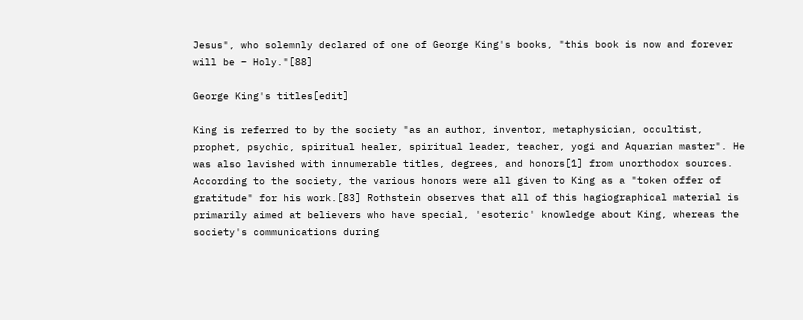Jesus", who solemnly declared of one of George King's books, "this book is now and forever will be – Holy."[88]

George King's titles[edit]

King is referred to by the society "as an author, inventor, metaphysician, occultist, prophet, psychic, spiritual healer, spiritual leader, teacher, yogi and Aquarian master". He was also lavished with innumerable titles, degrees, and honors[1] from unorthodox sources. According to the society, the various honors were all given to King as a "token offer of gratitude" for his work.[83] Rothstein observes that all of this hagiographical material is primarily aimed at believers who have special, 'esoteric' knowledge about King, whereas the society's communications during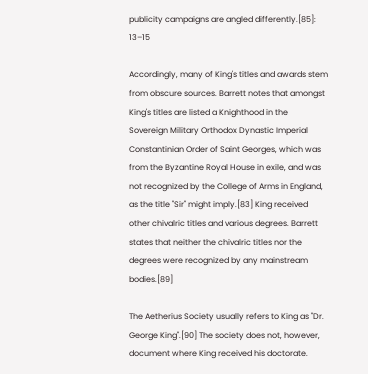publicity campaigns are angled differently.[85]: 13–15

Accordingly, many of King's titles and awards stem from obscure sources. Barrett notes that amongst King's titles are listed a Knighthood in the Sovereign Military Orthodox Dynastic Imperial Constantinian Order of Saint Georges, which was from the Byzantine Royal House in exile, and was not recognized by the College of Arms in England, as the title "Sir" might imply.[83] King received other chivalric titles and various degrees. Barrett states that neither the chivalric titles nor the degrees were recognized by any mainstream bodies.[89]

The Aetherius Society usually refers to King as "Dr. George King".[90] The society does not, however, document where King received his doctorate.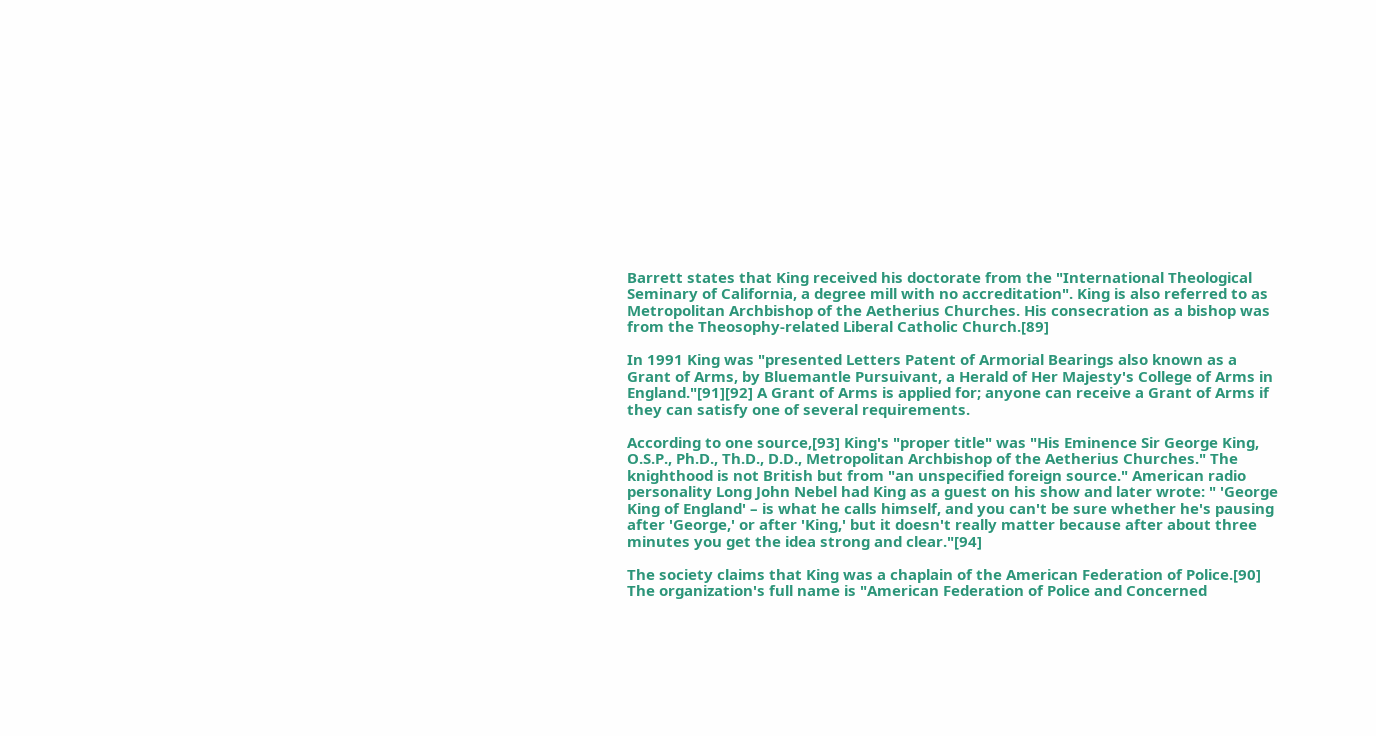Barrett states that King received his doctorate from the "International Theological Seminary of California, a degree mill with no accreditation". King is also referred to as Metropolitan Archbishop of the Aetherius Churches. His consecration as a bishop was from the Theosophy-related Liberal Catholic Church.[89]

In 1991 King was "presented Letters Patent of Armorial Bearings also known as a Grant of Arms, by Bluemantle Pursuivant, a Herald of Her Majesty's College of Arms in England."[91][92] A Grant of Arms is applied for; anyone can receive a Grant of Arms if they can satisfy one of several requirements.

According to one source,[93] King's "proper title" was "His Eminence Sir George King, O.S.P., Ph.D., Th.D., D.D., Metropolitan Archbishop of the Aetherius Churches." The knighthood is not British but from "an unspecified foreign source." American radio personality Long John Nebel had King as a guest on his show and later wrote: " 'George King of England' – is what he calls himself, and you can't be sure whether he's pausing after 'George,' or after 'King,' but it doesn't really matter because after about three minutes you get the idea strong and clear."[94]

The society claims that King was a chaplain of the American Federation of Police.[90] The organization's full name is "American Federation of Police and Concerned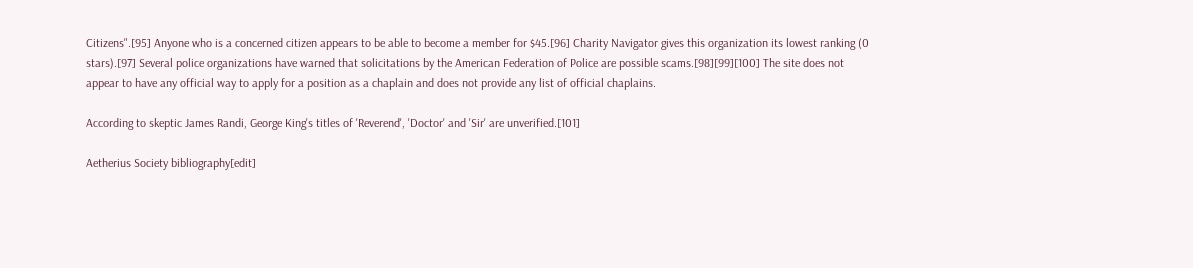Citizens".[95] Anyone who is a concerned citizen appears to be able to become a member for $45.[96] Charity Navigator gives this organization its lowest ranking (0 stars).[97] Several police organizations have warned that solicitations by the American Federation of Police are possible scams.[98][99][100] The site does not appear to have any official way to apply for a position as a chaplain and does not provide any list of official chaplains.

According to skeptic James Randi, George King's titles of 'Reverend', 'Doctor' and 'Sir' are unverified.[101]

Aetherius Society bibliography[edit]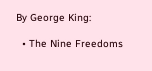By George King:

  • The Nine Freedoms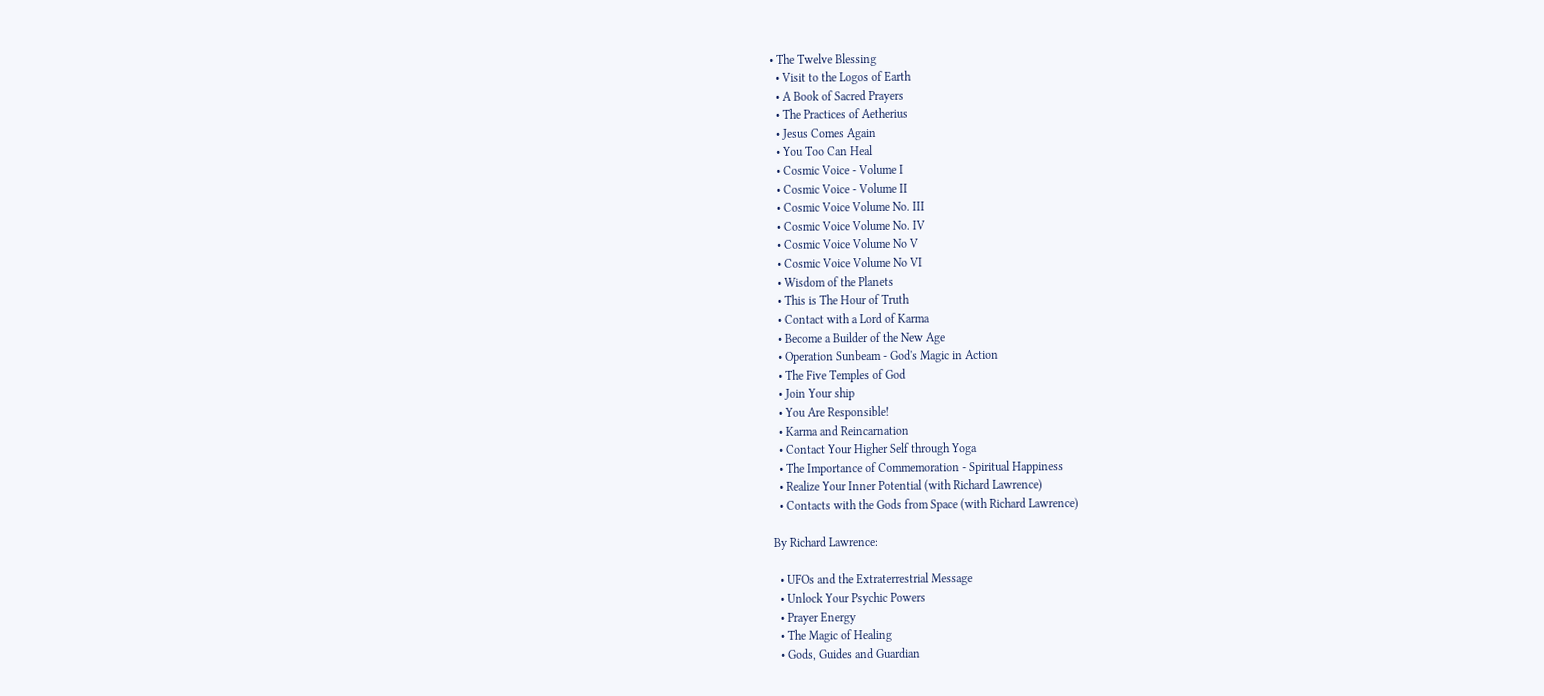• The Twelve Blessing
  • Visit to the Logos of Earth
  • A Book of Sacred Prayers
  • The Practices of Aetherius
  • Jesus Comes Again
  • You Too Can Heal
  • Cosmic Voice - Volume I
  • Cosmic Voice - Volume II
  • Cosmic Voice Volume No. III
  • Cosmic Voice Volume No. IV
  • Cosmic Voice Volume No V
  • Cosmic Voice Volume No VI
  • Wisdom of the Planets
  • This is The Hour of Truth
  • Contact with a Lord of Karma
  • Become a Builder of the New Age
  • Operation Sunbeam - God's Magic in Action
  • The Five Temples of God
  • Join Your ship
  • You Are Responsible!
  • Karma and Reincarnation
  • Contact Your Higher Self through Yoga
  • The Importance of Commemoration - Spiritual Happiness
  • Realize Your Inner Potential (with Richard Lawrence)
  • Contacts with the Gods from Space (with Richard Lawrence)

By Richard Lawrence:

  • UFOs and the Extraterrestrial Message
  • Unlock Your Psychic Powers
  • Prayer Energy
  • The Magic of Healing
  • Gods, Guides and Guardian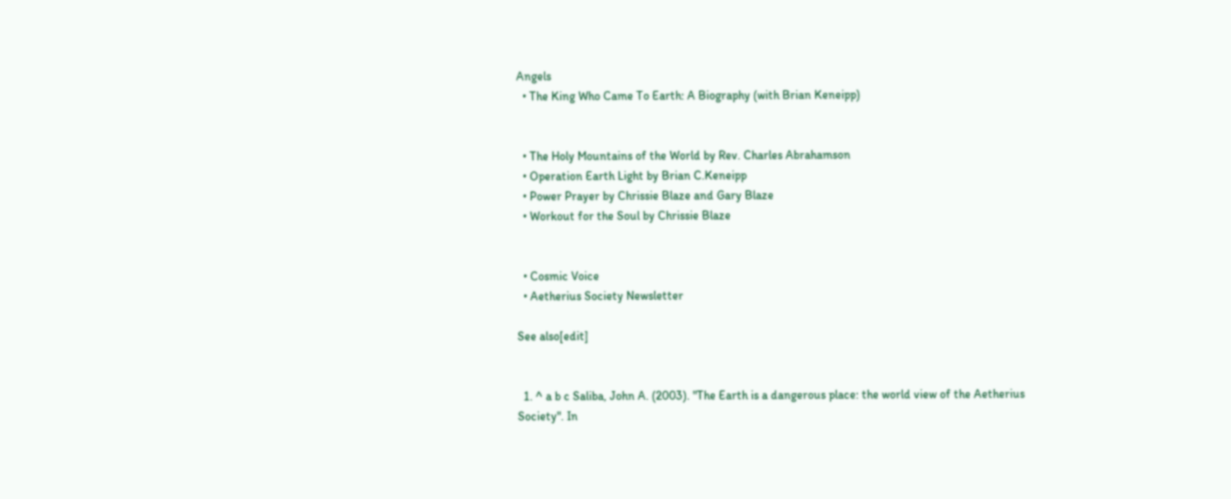Angels
  • The King Who Came To Earth: A Biography (with Brian Keneipp)


  • The Holy Mountains of the World by Rev. Charles Abrahamson
  • Operation Earth Light by Brian C.Keneipp
  • Power Prayer by Chrissie Blaze and Gary Blaze
  • Workout for the Soul by Chrissie Blaze


  • Cosmic Voice
  • Aetherius Society Newsletter

See also[edit]


  1. ^ a b c Saliba, John A. (2003). "The Earth is a dangerous place: the world view of the Aetherius Society". In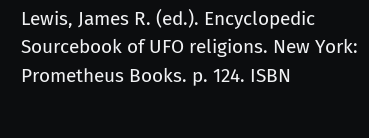Lewis, James R. (ed.). Encyclopedic Sourcebook of UFO religions. New York: Prometheus Books. p. 124. ISBN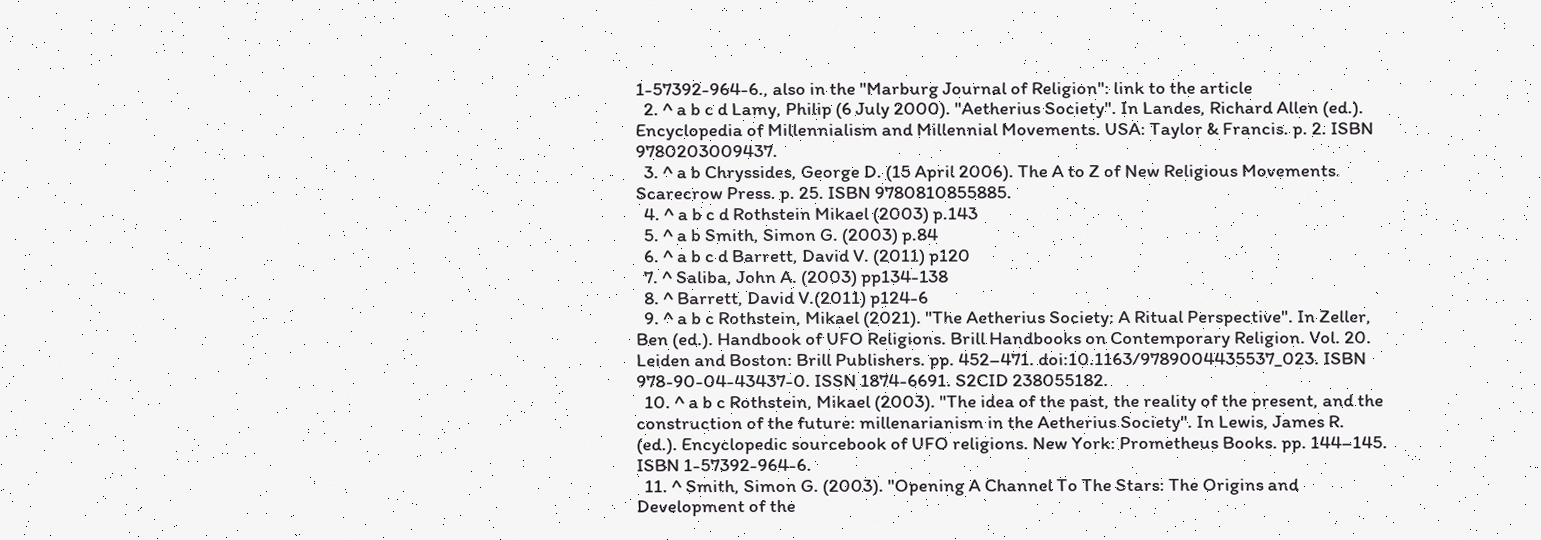1-57392-964-6., also in the "Marburg Journal of Religion": link to the article
  2. ^ a b c d Lamy, Philip (6 July 2000). "Aetherius Society". In Landes, Richard Allen (ed.). Encyclopedia of Millennialism and Millennial Movements. USA: Taylor & Francis. p. 2. ISBN 9780203009437.
  3. ^ a b Chryssides, George D. (15 April 2006). The A to Z of New Religious Movements. Scarecrow Press. p. 25. ISBN 9780810855885.
  4. ^ a b c d Rothstein Mikael (2003) p.143
  5. ^ a b Smith, Simon G. (2003) p.84
  6. ^ a b c d Barrett, David V. (2011) p120
  7. ^ Saliba, John A. (2003) pp134-138
  8. ^ Barrett, David V.(2011) p124-6
  9. ^ a b c Rothstein, Mikael (2021). "The Aetherius Society: A Ritual Perspective". In Zeller, Ben (ed.). Handbook of UFO Religions. Brill Handbooks on Contemporary Religion. Vol. 20. Leiden and Boston: Brill Publishers. pp. 452–471. doi:10.1163/9789004435537_023. ISBN 978-90-04-43437-0. ISSN 1874-6691. S2CID 238055182.
  10. ^ a b c Rothstein, Mikael (2003). "The idea of the past, the reality of the present, and the construction of the future: millenarianism in the Aetherius Society". In Lewis, James R. (ed.). Encyclopedic sourcebook of UFO religions. New York: Prometheus Books. pp. 144–145. ISBN 1-57392-964-6.
  11. ^ Smith, Simon G. (2003). "Opening A Channel To The Stars: The Origins and Development of the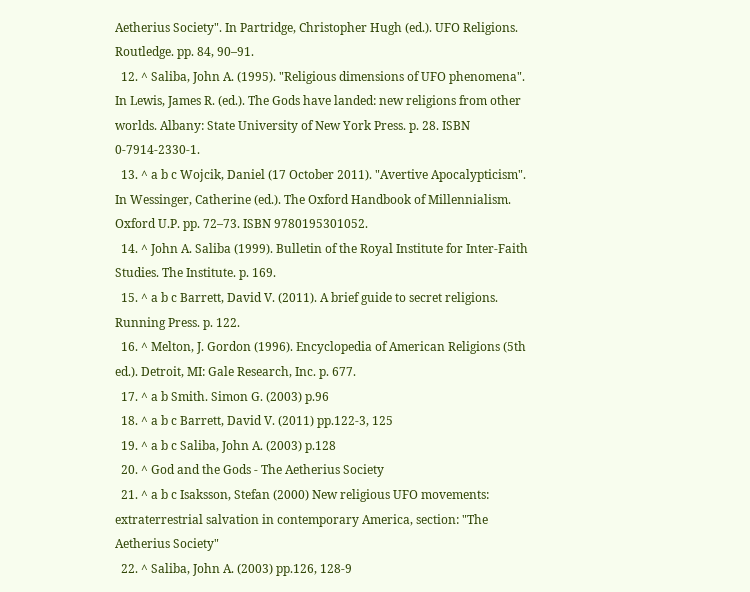Aetherius Society". In Partridge, Christopher Hugh (ed.). UFO Religions. Routledge. pp. 84, 90–91.
  12. ^ Saliba, John A. (1995). "Religious dimensions of UFO phenomena". In Lewis, James R. (ed.). The Gods have landed: new religions from other worlds. Albany: State University of New York Press. p. 28. ISBN 0-7914-2330-1.
  13. ^ a b c Wojcik, Daniel (17 October 2011). "Avertive Apocalypticism". In Wessinger, Catherine (ed.). The Oxford Handbook of Millennialism. Oxford U.P. pp. 72–73. ISBN 9780195301052.
  14. ^ John A. Saliba (1999). Bulletin of the Royal Institute for Inter-Faith Studies. The Institute. p. 169.
  15. ^ a b c Barrett, David V. (2011). A brief guide to secret religions. Running Press. p. 122.
  16. ^ Melton, J. Gordon (1996). Encyclopedia of American Religions (5th ed.). Detroit, MI: Gale Research, Inc. p. 677.
  17. ^ a b Smith. Simon G. (2003) p.96
  18. ^ a b c Barrett, David V. (2011) pp.122-3, 125
  19. ^ a b c Saliba, John A. (2003) p.128
  20. ^ God and the Gods - The Aetherius Society
  21. ^ a b c Isaksson, Stefan (2000) New religious UFO movements: extraterrestrial salvation in contemporary America, section: "The Aetherius Society"
  22. ^ Saliba, John A. (2003) pp.126, 128-9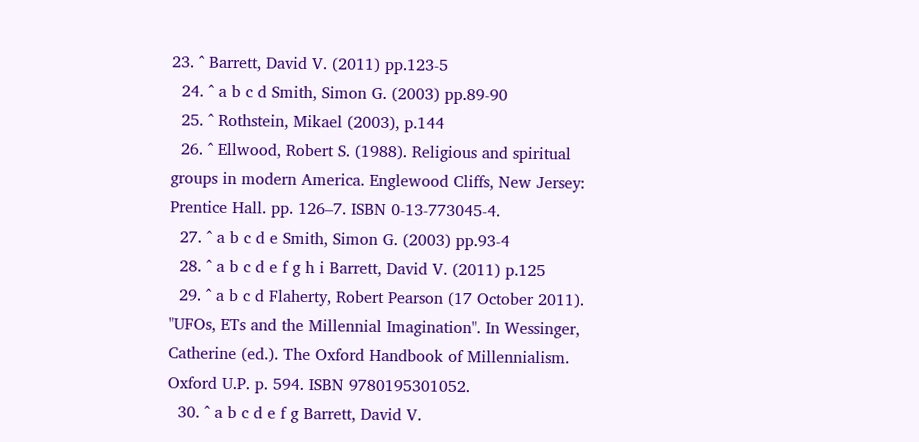23. ^ Barrett, David V. (2011) pp.123-5
  24. ^ a b c d Smith, Simon G. (2003) pp.89-90
  25. ^ Rothstein, Mikael (2003), p.144
  26. ^ Ellwood, Robert S. (1988). Religious and spiritual groups in modern America. Englewood Cliffs, New Jersey: Prentice Hall. pp. 126–7. ISBN 0-13-773045-4.
  27. ^ a b c d e Smith, Simon G. (2003) pp.93-4
  28. ^ a b c d e f g h i Barrett, David V. (2011) p.125
  29. ^ a b c d Flaherty, Robert Pearson (17 October 2011). "UFOs, ETs and the Millennial Imagination". In Wessinger, Catherine (ed.). The Oxford Handbook of Millennialism. Oxford U.P. p. 594. ISBN 9780195301052.
  30. ^ a b c d e f g Barrett, David V.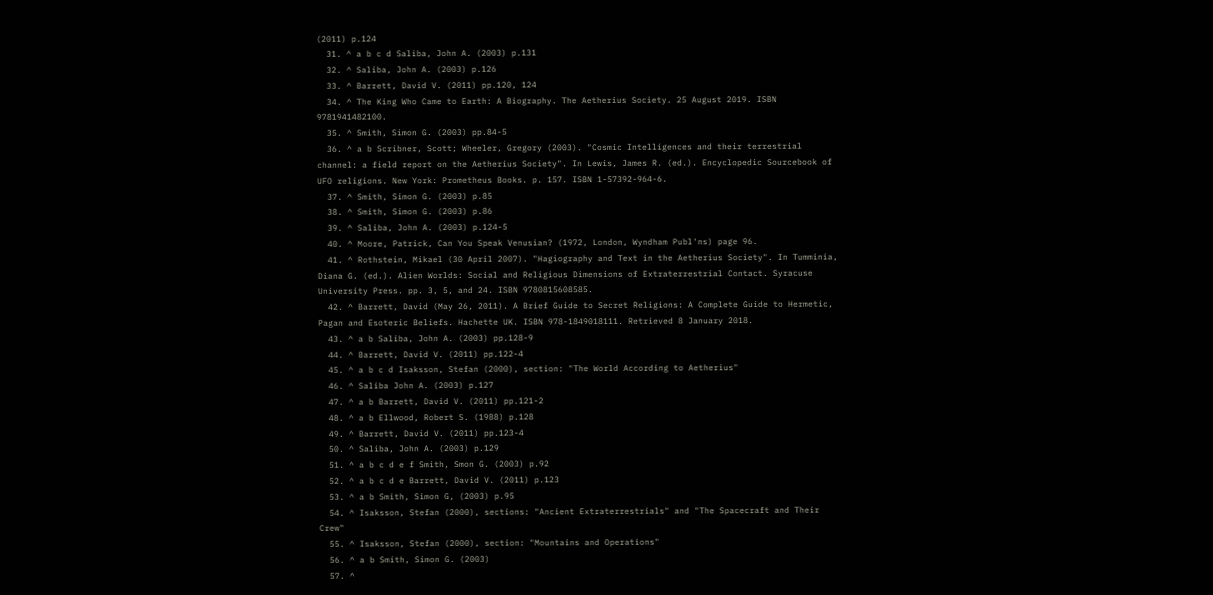(2011) p.124
  31. ^ a b c d Saliba, John A. (2003) p.131
  32. ^ Saliba, John A. (2003) p.126
  33. ^ Barrett, David V. (2011) pp.120, 124
  34. ^ The King Who Came to Earth: A Biography. The Aetherius Society. 25 August 2019. ISBN 9781941482100.
  35. ^ Smith, Simon G. (2003) pp.84-5
  36. ^ a b Scribner, Scott; Wheeler, Gregory (2003). "Cosmic Intelligences and their terrestrial channel: a field report on the Aetherius Society". In Lewis, James R. (ed.). Encyclopedic Sourcebook of UFO religions. New York: Prometheus Books. p. 157. ISBN 1-57392-964-6.
  37. ^ Smith, Simon G. (2003) p.85
  38. ^ Smith, Simon G. (2003) p.86
  39. ^ Saliba, John A. (2003) p.124-5
  40. ^ Moore, Patrick, Can You Speak Venusian? (1972, London, Wyndham Publ'ns) page 96.
  41. ^ Rothstein, Mikael (30 April 2007). "Hagiography and Text in the Aetherius Society". In Tumminia, Diana G. (ed.). Alien Worlds: Social and Religious Dimensions of Extraterrestrial Contact. Syracuse University Press. pp. 3, 5, and 24. ISBN 9780815608585.
  42. ^ Barrett, David (May 26, 2011). A Brief Guide to Secret Religions: A Complete Guide to Hermetic, Pagan and Esoteric Beliefs. Hachette UK. ISBN 978-1849018111. Retrieved 8 January 2018.
  43. ^ a b Saliba, John A. (2003) pp.128-9
  44. ^ Barrett, David V. (2011) pp.122-4
  45. ^ a b c d Isaksson, Stefan (2000), section: "The World According to Aetherius"
  46. ^ Saliba John A. (2003) p.127
  47. ^ a b Barrett, David V. (2011) pp.121-2
  48. ^ a b Ellwood, Robert S. (1988) p.128
  49. ^ Barrett, David V. (2011) pp.123-4
  50. ^ Saliba, John A. (2003) p.129
  51. ^ a b c d e f Smith, Smon G. (2003) p.92
  52. ^ a b c d e Barrett, David V. (2011) p.123
  53. ^ a b Smith, Simon G, (2003) p.95
  54. ^ Isaksson, Stefan (2000), sections: "Ancient Extraterrestrials" and "The Spacecraft and Their Crew"
  55. ^ Isaksson, Stefan (2000), section: "Mountains and Operations"
  56. ^ a b Smith, Simon G. (2003)
  57. ^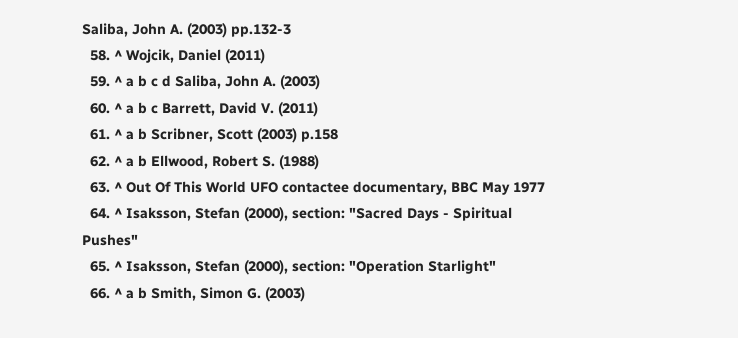Saliba, John A. (2003) pp.132-3
  58. ^ Wojcik, Daniel (2011)
  59. ^ a b c d Saliba, John A. (2003)
  60. ^ a b c Barrett, David V. (2011)
  61. ^ a b Scribner, Scott (2003) p.158
  62. ^ a b Ellwood, Robert S. (1988)
  63. ^ Out Of This World UFO contactee documentary, BBC May 1977
  64. ^ Isaksson, Stefan (2000), section: "Sacred Days - Spiritual Pushes"
  65. ^ Isaksson, Stefan (2000), section: "Operation Starlight"
  66. ^ a b Smith, Simon G. (2003)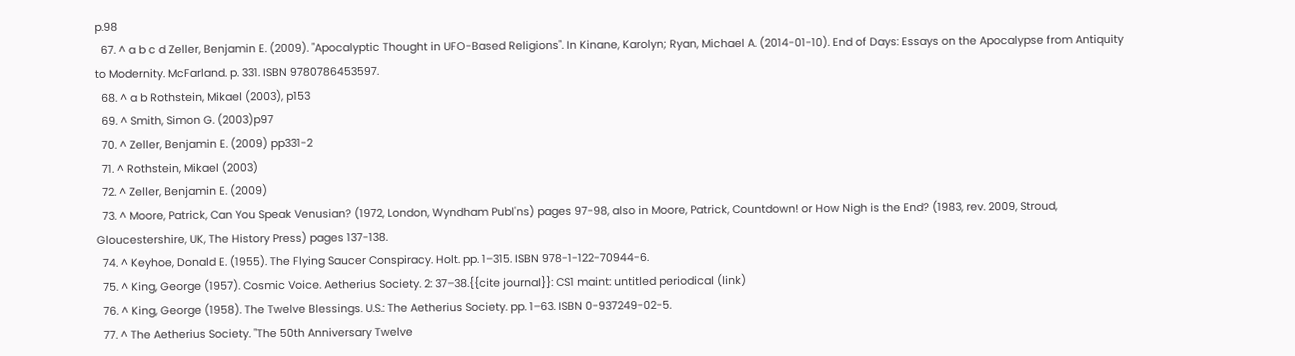p.98
  67. ^ a b c d Zeller, Benjamin E. (2009). "Apocalyptic Thought in UFO-Based Religions". In Kinane, Karolyn; Ryan, Michael A. (2014-01-10). End of Days: Essays on the Apocalypse from Antiquity to Modernity. McFarland. p. 331. ISBN 9780786453597.
  68. ^ a b Rothstein, Mikael (2003), p153
  69. ^ Smith, Simon G. (2003)p97
  70. ^ Zeller, Benjamin E. (2009) pp331-2
  71. ^ Rothstein, Mikael (2003)
  72. ^ Zeller, Benjamin E. (2009)
  73. ^ Moore, Patrick, Can You Speak Venusian? (1972, London, Wyndham Publ'ns) pages 97-98, also in Moore, Patrick, Countdown! or How Nigh is the End? (1983, rev. 2009, Stroud, Gloucestershire, UK, The History Press) pages 137-138.
  74. ^ Keyhoe, Donald E. (1955). The Flying Saucer Conspiracy. Holt. pp. 1–315. ISBN 978-1-122-70944-6.
  75. ^ King, George (1957). Cosmic Voice. Aetherius Society. 2: 37–38.{{cite journal}}: CS1 maint: untitled periodical (link)
  76. ^ King, George (1958). The Twelve Blessings. U.S.: The Aetherius Society. pp. 1–63. ISBN 0-937249-02-5.
  77. ^ The Aetherius Society. "The 50th Anniversary Twelve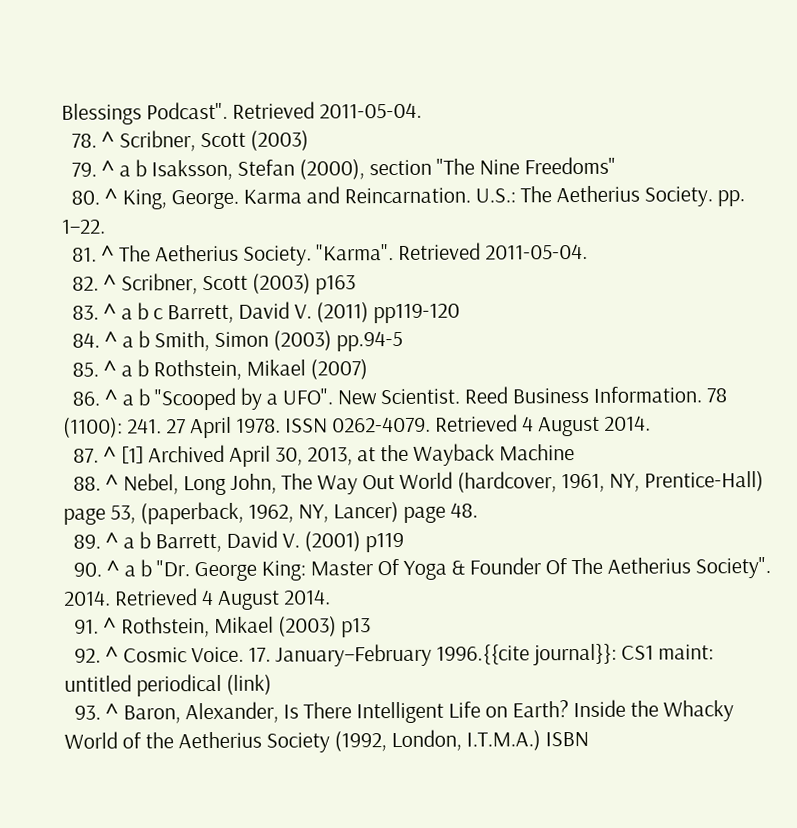Blessings Podcast". Retrieved 2011-05-04.
  78. ^ Scribner, Scott (2003)
  79. ^ a b Isaksson, Stefan (2000), section "The Nine Freedoms"
  80. ^ King, George. Karma and Reincarnation. U.S.: The Aetherius Society. pp. 1–22.
  81. ^ The Aetherius Society. "Karma". Retrieved 2011-05-04.
  82. ^ Scribner, Scott (2003) p163
  83. ^ a b c Barrett, David V. (2011) pp119-120
  84. ^ a b Smith, Simon (2003) pp.94-5
  85. ^ a b Rothstein, Mikael (2007)
  86. ^ a b "Scooped by a UFO". New Scientist. Reed Business Information. 78 (1100): 241. 27 April 1978. ISSN 0262-4079. Retrieved 4 August 2014.
  87. ^ [1] Archived April 30, 2013, at the Wayback Machine
  88. ^ Nebel, Long John, The Way Out World (hardcover, 1961, NY, Prentice-Hall) page 53, (paperback, 1962, NY, Lancer) page 48.
  89. ^ a b Barrett, David V. (2001) p119
  90. ^ a b "Dr. George King: Master Of Yoga & Founder Of The Aetherius Society". 2014. Retrieved 4 August 2014.
  91. ^ Rothstein, Mikael (2003) p13
  92. ^ Cosmic Voice. 17. January–February 1996.{{cite journal}}: CS1 maint: untitled periodical (link)
  93. ^ Baron, Alexander, Is There Intelligent Life on Earth? Inside the Whacky World of the Aetherius Society (1992, London, I.T.M.A.) ISBN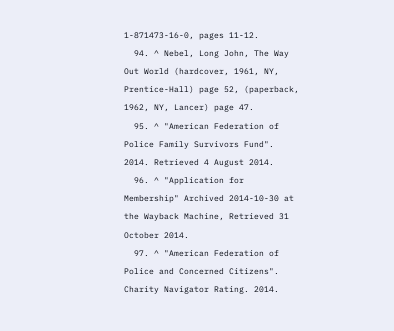1-871473-16-0, pages 11-12.
  94. ^ Nebel, Long John, The Way Out World (hardcover, 1961, NY, Prentice-Hall) page 52, (paperback, 1962, NY, Lancer) page 47.
  95. ^ "American Federation of Police Family Survivors Fund". 2014. Retrieved 4 August 2014.
  96. ^ "Application for Membership" Archived 2014-10-30 at the Wayback Machine, Retrieved 31 October 2014.
  97. ^ "American Federation of Police and Concerned Citizens". Charity Navigator Rating. 2014.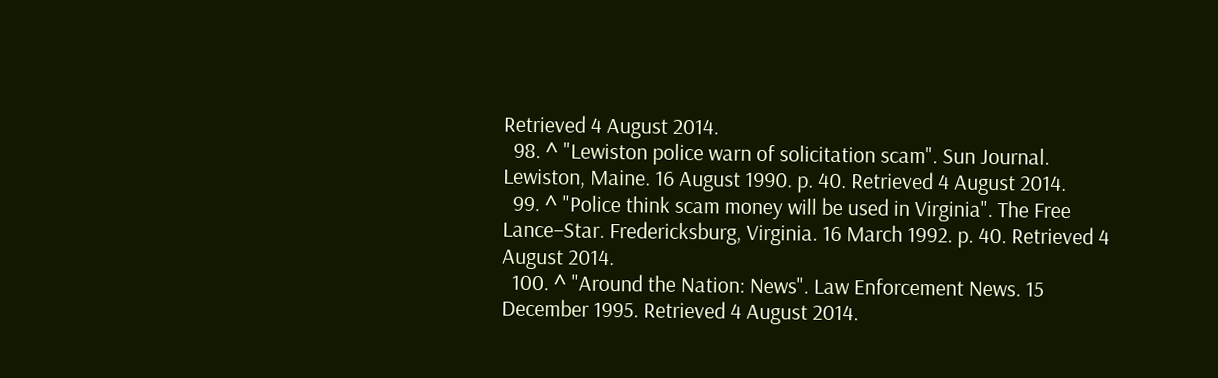Retrieved 4 August 2014.
  98. ^ "Lewiston police warn of solicitation scam". Sun Journal. Lewiston, Maine. 16 August 1990. p. 40. Retrieved 4 August 2014.
  99. ^ "Police think scam money will be used in Virginia". The Free Lance–Star. Fredericksburg, Virginia. 16 March 1992. p. 40. Retrieved 4 August 2014.
  100. ^ "Around the Nation: News". Law Enforcement News. 15 December 1995. Retrieved 4 August 2014.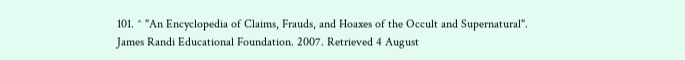101. ^ "An Encyclopedia of Claims, Frauds, and Hoaxes of the Occult and Supernatural". James Randi Educational Foundation. 2007. Retrieved 4 August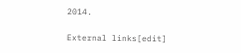2014.

External links[edit]